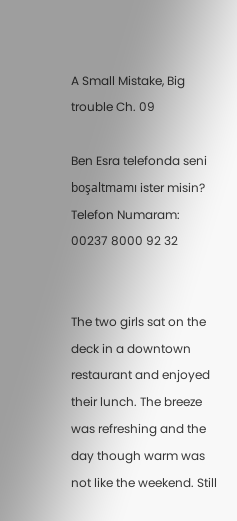A Small Mistake, Big trouble Ch. 09

Ben Esra telefonda seni boşaltmamı ister misin?
Telefon Numaram: 00237 8000 92 32


The two girls sat on the deck in a downtown restaurant and enjoyed their lunch. The breeze was refreshing and the day though warm was not like the weekend. Still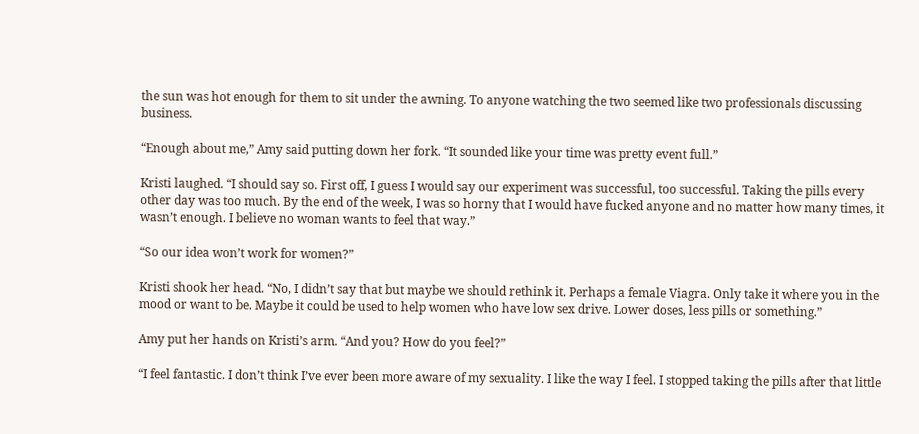the sun was hot enough for them to sit under the awning. To anyone watching the two seemed like two professionals discussing business.

“Enough about me,” Amy said putting down her fork. “It sounded like your time was pretty event full.”

Kristi laughed. “I should say so. First off, I guess I would say our experiment was successful, too successful. Taking the pills every other day was too much. By the end of the week, I was so horny that I would have fucked anyone and no matter how many times, it wasn’t enough. I believe no woman wants to feel that way.”

“So our idea won’t work for women?”

Kristi shook her head. “No, I didn’t say that but maybe we should rethink it. Perhaps a female Viagra. Only take it where you in the mood or want to be. Maybe it could be used to help women who have low sex drive. Lower doses, less pills or something.”

Amy put her hands on Kristi’s arm. “And you? How do you feel?”

“I feel fantastic. I don’t think I’ve ever been more aware of my sexuality. I like the way I feel. I stopped taking the pills after that little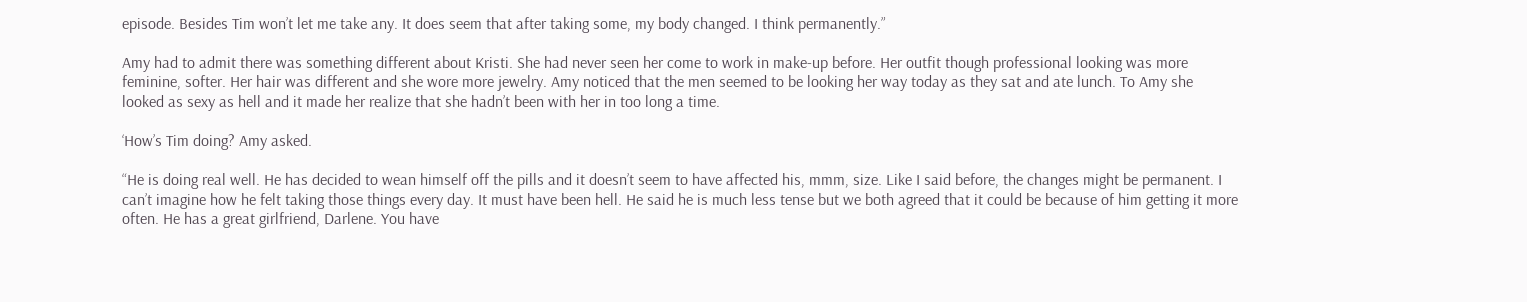episode. Besides Tim won’t let me take any. It does seem that after taking some, my body changed. I think permanently.”

Amy had to admit there was something different about Kristi. She had never seen her come to work in make-up before. Her outfit though professional looking was more feminine, softer. Her hair was different and she wore more jewelry. Amy noticed that the men seemed to be looking her way today as they sat and ate lunch. To Amy she looked as sexy as hell and it made her realize that she hadn’t been with her in too long a time.

‘How’s Tim doing? Amy asked.

“He is doing real well. He has decided to wean himself off the pills and it doesn’t seem to have affected his, mmm, size. Like I said before, the changes might be permanent. I can’t imagine how he felt taking those things every day. It must have been hell. He said he is much less tense but we both agreed that it could be because of him getting it more often. He has a great girlfriend, Darlene. You have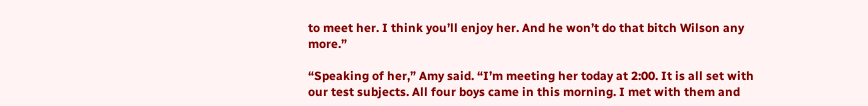to meet her. I think you’ll enjoy her. And he won’t do that bitch Wilson any more.”

“Speaking of her,” Amy said. “I’m meeting her today at 2:00. It is all set with our test subjects. All four boys came in this morning. I met with them and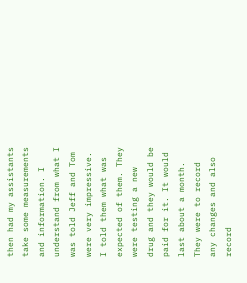then had my assistants take some measurements and information. I understand from what I was told Jeff and Tom were very impressive. I told them what was expected of them. They were testing a new drug and they would be paid for it. It would last about a month. They were to record any changes and also record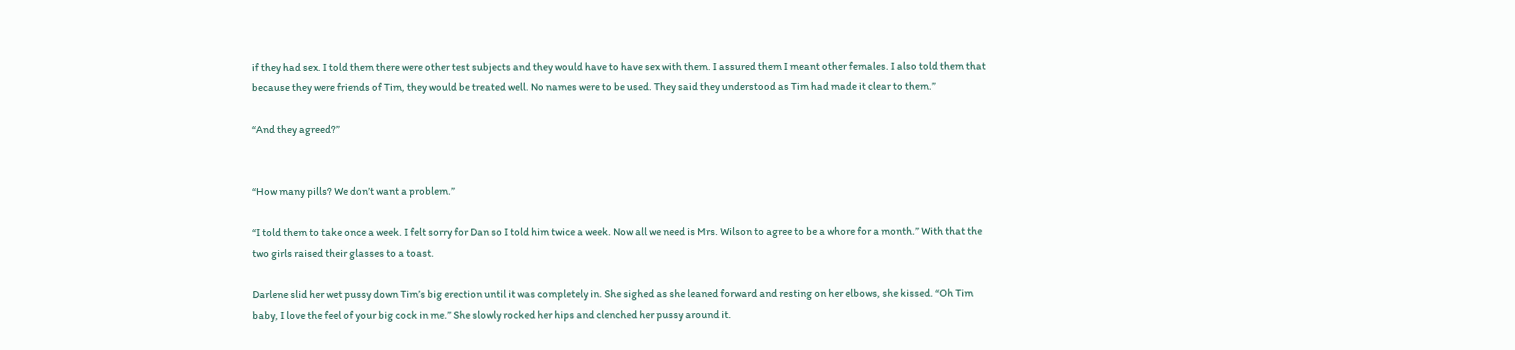if they had sex. I told them there were other test subjects and they would have to have sex with them. I assured them I meant other females. I also told them that because they were friends of Tim, they would be treated well. No names were to be used. They said they understood as Tim had made it clear to them.”

“And they agreed?”


“How many pills? We don’t want a problem.”

“I told them to take once a week. I felt sorry for Dan so I told him twice a week. Now all we need is Mrs. Wilson to agree to be a whore for a month.” With that the two girls raised their glasses to a toast.

Darlene slid her wet pussy down Tim’s big erection until it was completely in. She sighed as she leaned forward and resting on her elbows, she kissed. “Oh Tim baby, I love the feel of your big cock in me.” She slowly rocked her hips and clenched her pussy around it.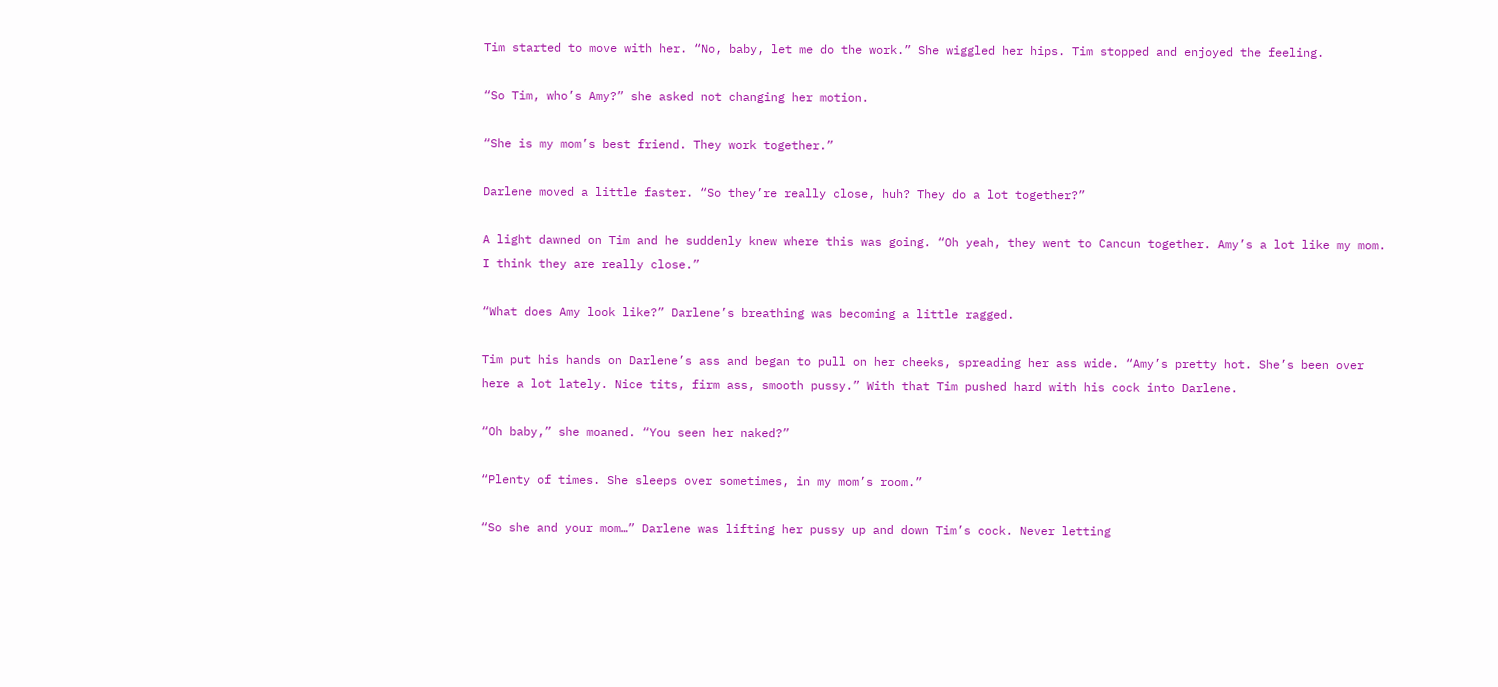Tim started to move with her. “No, baby, let me do the work.” She wiggled her hips. Tim stopped and enjoyed the feeling.

“So Tim, who’s Amy?” she asked not changing her motion.

“She is my mom’s best friend. They work together.”

Darlene moved a little faster. “So they’re really close, huh? They do a lot together?”

A light dawned on Tim and he suddenly knew where this was going. “Oh yeah, they went to Cancun together. Amy’s a lot like my mom. I think they are really close.”

“What does Amy look like?” Darlene’s breathing was becoming a little ragged.

Tim put his hands on Darlene’s ass and began to pull on her cheeks, spreading her ass wide. “Amy’s pretty hot. She’s been over here a lot lately. Nice tits, firm ass, smooth pussy.” With that Tim pushed hard with his cock into Darlene.

“Oh baby,” she moaned. “You seen her naked?”

“Plenty of times. She sleeps over sometimes, in my mom’s room.”

“So she and your mom…” Darlene was lifting her pussy up and down Tim’s cock. Never letting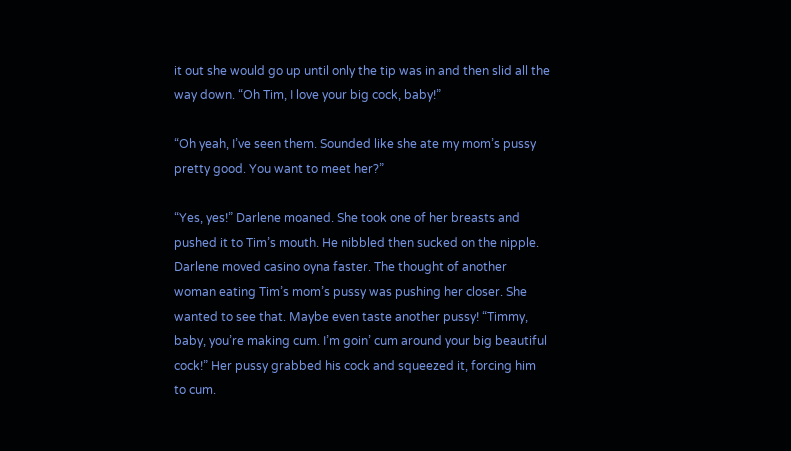it out she would go up until only the tip was in and then slid all the way down. “Oh Tim, I love your big cock, baby!”

“Oh yeah, I’ve seen them. Sounded like she ate my mom’s pussy pretty good. You want to meet her?”

“Yes, yes!” Darlene moaned. She took one of her breasts and pushed it to Tim’s mouth. He nibbled then sucked on the nipple. Darlene moved casino oyna faster. The thought of another woman eating Tim’s mom’s pussy was pushing her closer. She wanted to see that. Maybe even taste another pussy! “Timmy, baby, you’re making cum. I’m goin’ cum around your big beautiful cock!” Her pussy grabbed his cock and squeezed it, forcing him to cum.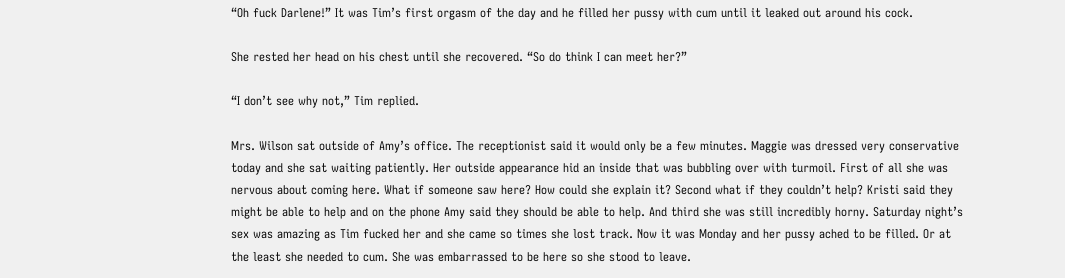“Oh fuck Darlene!” It was Tim’s first orgasm of the day and he filled her pussy with cum until it leaked out around his cock.

She rested her head on his chest until she recovered. “So do think I can meet her?”

“I don’t see why not,” Tim replied.

Mrs. Wilson sat outside of Amy’s office. The receptionist said it would only be a few minutes. Maggie was dressed very conservative today and she sat waiting patiently. Her outside appearance hid an inside that was bubbling over with turmoil. First of all she was nervous about coming here. What if someone saw here? How could she explain it? Second what if they couldn’t help? Kristi said they might be able to help and on the phone Amy said they should be able to help. And third she was still incredibly horny. Saturday night’s sex was amazing as Tim fucked her and she came so times she lost track. Now it was Monday and her pussy ached to be filled. Or at the least she needed to cum. She was embarrassed to be here so she stood to leave.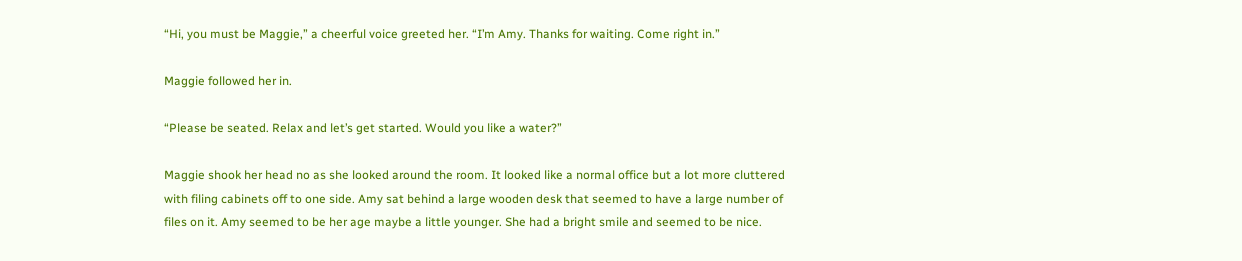“Hi, you must be Maggie,” a cheerful voice greeted her. “I’m Amy. Thanks for waiting. Come right in.”

Maggie followed her in.

“Please be seated. Relax and let’s get started. Would you like a water?”

Maggie shook her head no as she looked around the room. It looked like a normal office but a lot more cluttered with filing cabinets off to one side. Amy sat behind a large wooden desk that seemed to have a large number of files on it. Amy seemed to be her age maybe a little younger. She had a bright smile and seemed to be nice.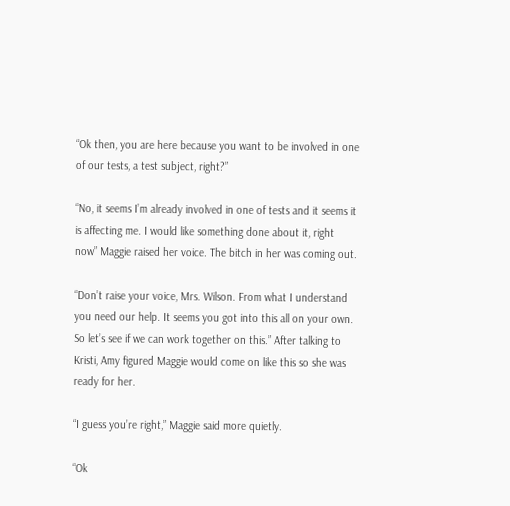“Ok then, you are here because you want to be involved in one of our tests, a test subject, right?”

“No, it seems I’m already involved in one of tests and it seems it is affecting me. I would like something done about it, right now” Maggie raised her voice. The bitch in her was coming out.

“Don’t raise your voice, Mrs. Wilson. From what I understand you need our help. It seems you got into this all on your own. So let’s see if we can work together on this.” After talking to Kristi, Amy figured Maggie would come on like this so she was ready for her.

“I guess you’re right,” Maggie said more quietly.

“Ok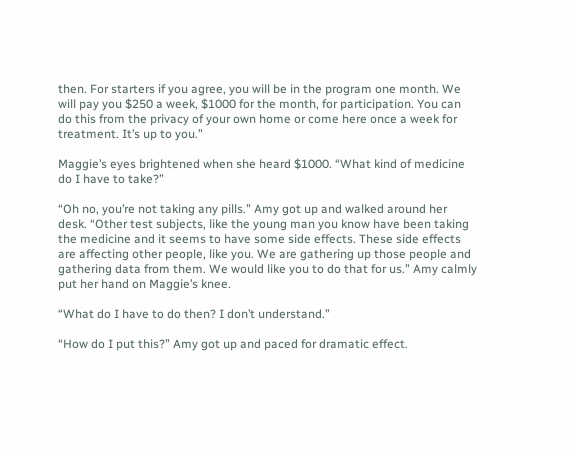then. For starters if you agree, you will be in the program one month. We will pay you $250 a week, $1000 for the month, for participation. You can do this from the privacy of your own home or come here once a week for treatment. It’s up to you.”

Maggie’s eyes brightened when she heard $1000. “What kind of medicine do I have to take?”

“Oh no, you’re not taking any pills.” Amy got up and walked around her desk. “Other test subjects, like the young man you know have been taking the medicine and it seems to have some side effects. These side effects are affecting other people, like you. We are gathering up those people and gathering data from them. We would like you to do that for us.” Amy calmly put her hand on Maggie’s knee.

“What do I have to do then? I don’t understand.”

“How do I put this?” Amy got up and paced for dramatic effect.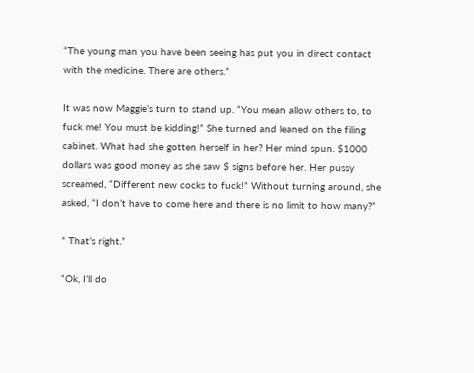“The young man you have been seeing has put you in direct contact with the medicine. There are others.”

It was now Maggie’s turn to stand up. “You mean allow others to, to fuck me! You must be kidding!” She turned and leaned on the filing cabinet. What had she gotten herself in her? Her mind spun. $1000 dollars was good money as she saw $ signs before her. Her pussy screamed, “Different new cocks to fuck!” Without turning around, she asked, “I don’t have to come here and there is no limit to how many?”

” That’s right.”

“Ok, I’ll do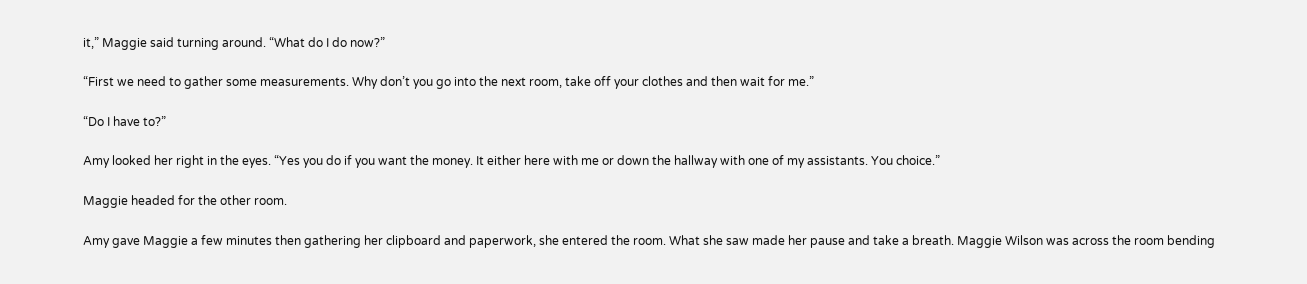it,” Maggie said turning around. “What do I do now?”

“First we need to gather some measurements. Why don’t you go into the next room, take off your clothes and then wait for me.”

“Do I have to?”

Amy looked her right in the eyes. “Yes you do if you want the money. It either here with me or down the hallway with one of my assistants. You choice.”

Maggie headed for the other room.

Amy gave Maggie a few minutes then gathering her clipboard and paperwork, she entered the room. What she saw made her pause and take a breath. Maggie Wilson was across the room bending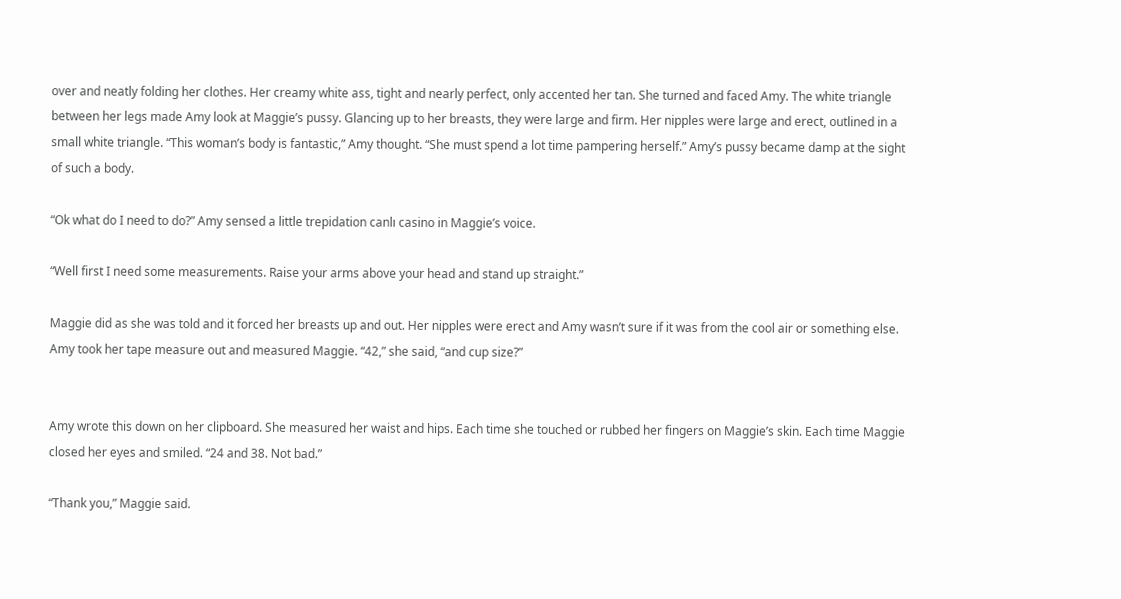over and neatly folding her clothes. Her creamy white ass, tight and nearly perfect, only accented her tan. She turned and faced Amy. The white triangle between her legs made Amy look at Maggie’s pussy. Glancing up to her breasts, they were large and firm. Her nipples were large and erect, outlined in a small white triangle. “This woman’s body is fantastic,” Amy thought. “She must spend a lot time pampering herself.” Amy’s pussy became damp at the sight of such a body.

“Ok what do I need to do?” Amy sensed a little trepidation canlı casino in Maggie’s voice.

“Well first I need some measurements. Raise your arms above your head and stand up straight.”

Maggie did as she was told and it forced her breasts up and out. Her nipples were erect and Amy wasn’t sure if it was from the cool air or something else. Amy took her tape measure out and measured Maggie. “42,” she said, “and cup size?”


Amy wrote this down on her clipboard. She measured her waist and hips. Each time she touched or rubbed her fingers on Maggie’s skin. Each time Maggie closed her eyes and smiled. “24 and 38. Not bad.”

“Thank you,” Maggie said.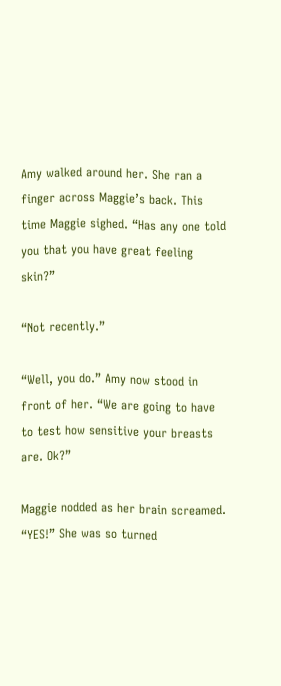Amy walked around her. She ran a finger across Maggie’s back. This time Maggie sighed. “Has any one told you that you have great feeling skin?”

“Not recently.”

“Well, you do.” Amy now stood in front of her. “We are going to have to test how sensitive your breasts are. Ok?”

Maggie nodded as her brain screamed. “YES!” She was so turned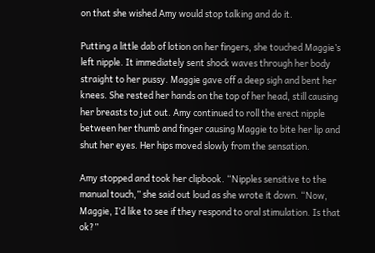on that she wished Amy would stop talking and do it.

Putting a little dab of lotion on her fingers, she touched Maggie’s left nipple. It immediately sent shock waves through her body straight to her pussy. Maggie gave off a deep sigh and bent her knees. She rested her hands on the top of her head, still causing her breasts to jut out. Amy continued to roll the erect nipple between her thumb and finger causing Maggie to bite her lip and shut her eyes. Her hips moved slowly from the sensation.

Amy stopped and took her clipbook. “Nipples sensitive to the manual touch,” she said out loud as she wrote it down. “Now, Maggie, I’d like to see if they respond to oral stimulation. Is that ok?”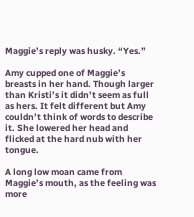Maggie’s reply was husky. “Yes.”

Amy cupped one of Maggie’s breasts in her hand. Though larger than Kristi’s it didn’t seem as full as hers. It felt different but Amy couldn’t think of words to describe it. She lowered her head and flicked at the hard nub with her tongue.

A long low moan came from Maggie’s mouth, as the feeling was more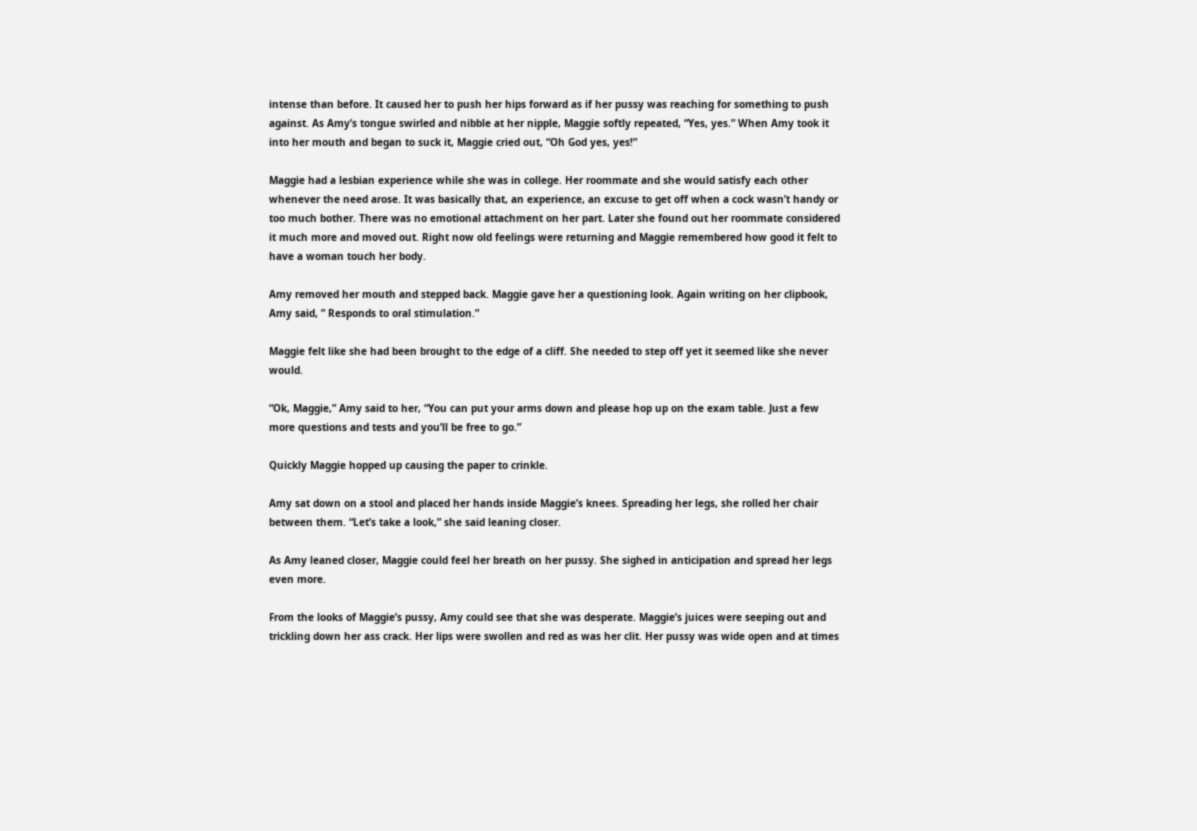intense than before. It caused her to push her hips forward as if her pussy was reaching for something to push against. As Amy’s tongue swirled and nibble at her nipple, Maggie softly repeated, “Yes, yes.” When Amy took it into her mouth and began to suck it, Maggie cried out, “Oh God yes, yes!”

Maggie had a lesbian experience while she was in college. Her roommate and she would satisfy each other whenever the need arose. It was basically that, an experience, an excuse to get off when a cock wasn’t handy or too much bother. There was no emotional attachment on her part. Later she found out her roommate considered it much more and moved out. Right now old feelings were returning and Maggie remembered how good it felt to have a woman touch her body.

Amy removed her mouth and stepped back. Maggie gave her a questioning look. Again writing on her clipbook, Amy said, ” Responds to oral stimulation.”

Maggie felt like she had been brought to the edge of a cliff. She needed to step off yet it seemed like she never would.

“Ok, Maggie,” Amy said to her, “You can put your arms down and please hop up on the exam table. Just a few more questions and tests and you’ll be free to go.”

Quickly Maggie hopped up causing the paper to crinkle.

Amy sat down on a stool and placed her hands inside Maggie’s knees. Spreading her legs, she rolled her chair between them. “Let’s take a look,” she said leaning closer.

As Amy leaned closer, Maggie could feel her breath on her pussy. She sighed in anticipation and spread her legs even more.

From the looks of Maggie’s pussy, Amy could see that she was desperate. Maggie’s juices were seeping out and trickling down her ass crack. Her lips were swollen and red as was her clit. Her pussy was wide open and at times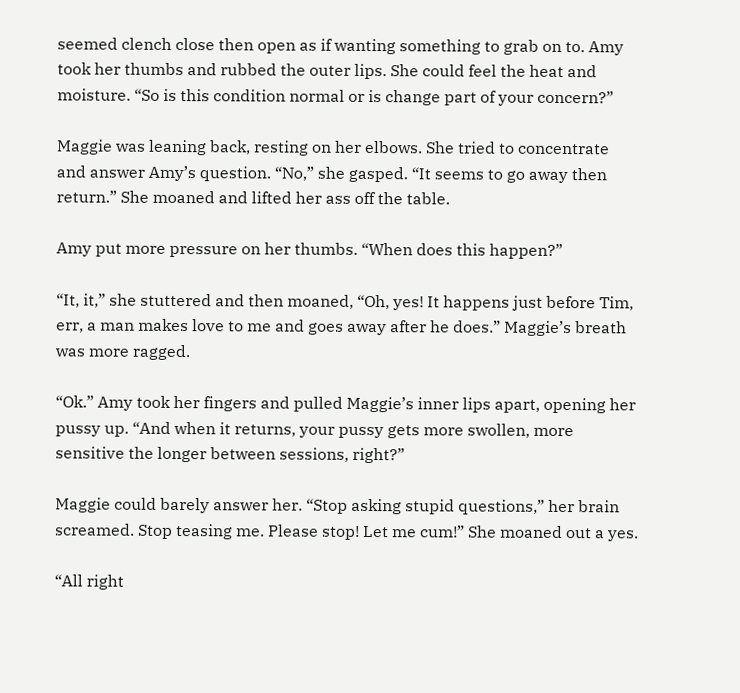seemed clench close then open as if wanting something to grab on to. Amy took her thumbs and rubbed the outer lips. She could feel the heat and moisture. “So is this condition normal or is change part of your concern?”

Maggie was leaning back, resting on her elbows. She tried to concentrate and answer Amy’s question. “No,” she gasped. “It seems to go away then return.” She moaned and lifted her ass off the table.

Amy put more pressure on her thumbs. “When does this happen?”

“It, it,” she stuttered and then moaned, “Oh, yes! It happens just before Tim, err, a man makes love to me and goes away after he does.” Maggie’s breath was more ragged.

“Ok.” Amy took her fingers and pulled Maggie’s inner lips apart, opening her pussy up. “And when it returns, your pussy gets more swollen, more sensitive the longer between sessions, right?”

Maggie could barely answer her. “Stop asking stupid questions,” her brain screamed. Stop teasing me. Please stop! Let me cum!” She moaned out a yes.

“All right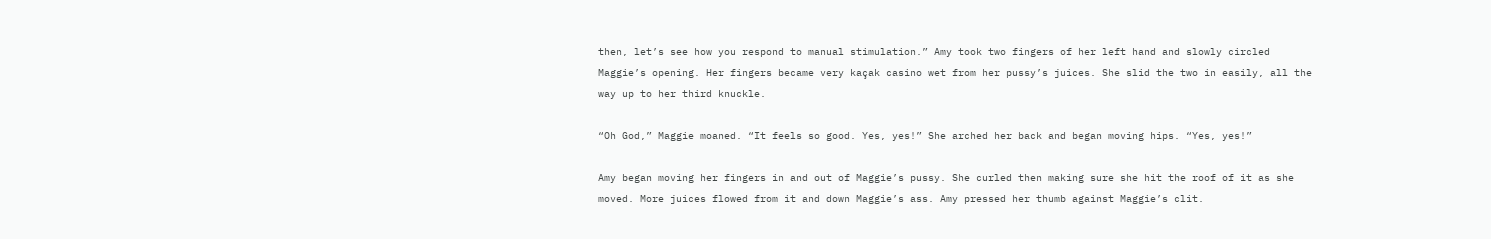then, let’s see how you respond to manual stimulation.” Amy took two fingers of her left hand and slowly circled Maggie’s opening. Her fingers became very kaçak casino wet from her pussy’s juices. She slid the two in easily, all the way up to her third knuckle.

“Oh God,” Maggie moaned. “It feels so good. Yes, yes!” She arched her back and began moving hips. “Yes, yes!”

Amy began moving her fingers in and out of Maggie’s pussy. She curled then making sure she hit the roof of it as she moved. More juices flowed from it and down Maggie’s ass. Amy pressed her thumb against Maggie’s clit.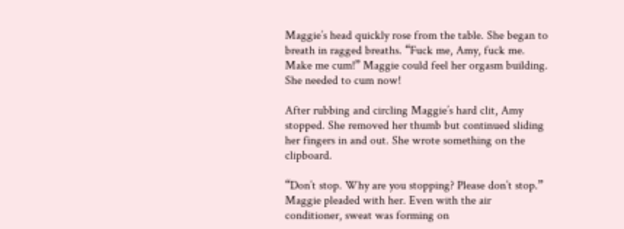Maggie’s head quickly rose from the table. She began to breath in ragged breaths. “Fuck me, Amy, fuck me. Make me cum!” Maggie could feel her orgasm building. She needed to cum now!

After rubbing and circling Maggie’s hard clit, Amy stopped. She removed her thumb but continued sliding her fingers in and out. She wrote something on the clipboard.

“Don’t stop. Why are you stopping? Please don’t stop.” Maggie pleaded with her. Even with the air conditioner, sweat was forming on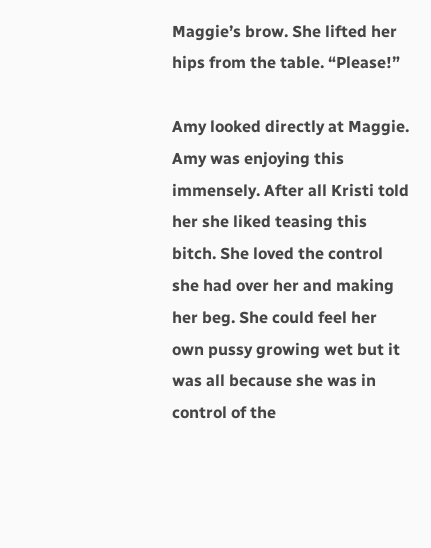Maggie’s brow. She lifted her hips from the table. “Please!”

Amy looked directly at Maggie. Amy was enjoying this immensely. After all Kristi told her she liked teasing this bitch. She loved the control she had over her and making her beg. She could feel her own pussy growing wet but it was all because she was in control of the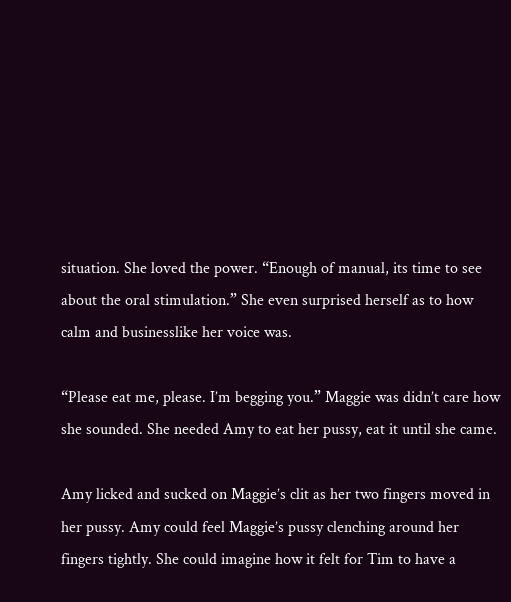situation. She loved the power. “Enough of manual, its time to see about the oral stimulation.” She even surprised herself as to how calm and businesslike her voice was.

“Please eat me, please. I’m begging you.” Maggie was didn’t care how she sounded. She needed Amy to eat her pussy, eat it until she came.

Amy licked and sucked on Maggie’s clit as her two fingers moved in her pussy. Amy could feel Maggie’s pussy clenching around her fingers tightly. She could imagine how it felt for Tim to have a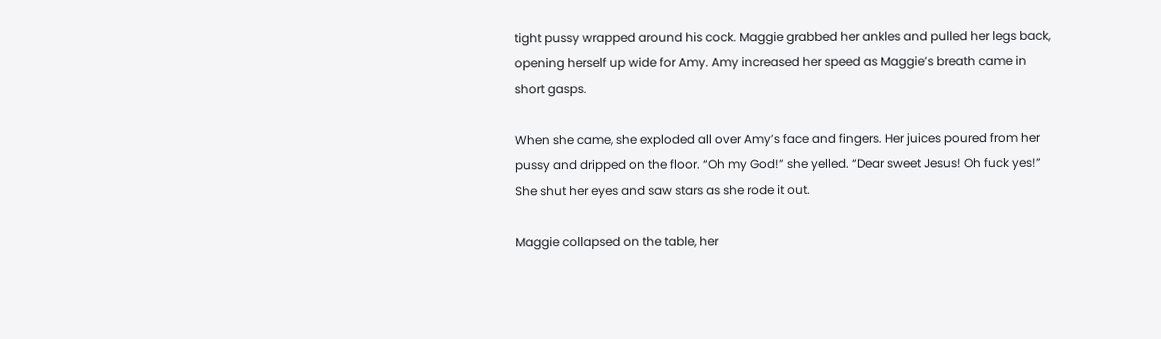tight pussy wrapped around his cock. Maggie grabbed her ankles and pulled her legs back, opening herself up wide for Amy. Amy increased her speed as Maggie’s breath came in short gasps.

When she came, she exploded all over Amy’s face and fingers. Her juices poured from her pussy and dripped on the floor. “Oh my God!” she yelled. “Dear sweet Jesus! Oh fuck yes!” She shut her eyes and saw stars as she rode it out.

Maggie collapsed on the table, her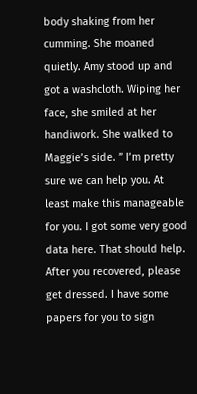body shaking from her cumming. She moaned quietly. Amy stood up and got a washcloth. Wiping her face, she smiled at her handiwork. She walked to Maggie’s side. ” I’m pretty sure we can help you. At least make this manageable for you. I got some very good data here. That should help. After you recovered, please get dressed. I have some papers for you to sign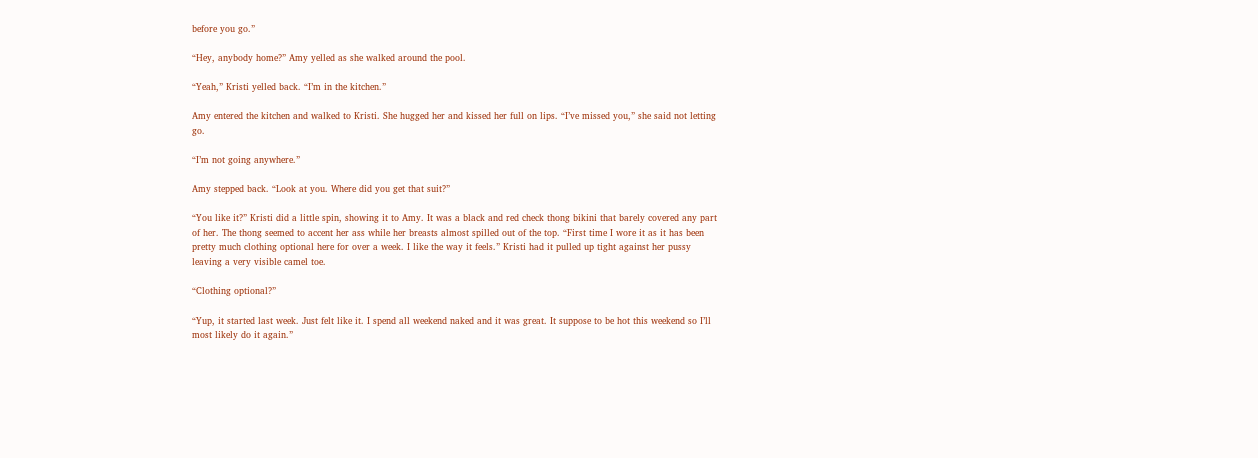before you go.”

“Hey, anybody home?” Amy yelled as she walked around the pool.

“Yeah,” Kristi yelled back. “I’m in the kitchen.”

Amy entered the kitchen and walked to Kristi. She hugged her and kissed her full on lips. “I’ve missed you,” she said not letting go.

“I’m not going anywhere.”

Amy stepped back. “Look at you. Where did you get that suit?”

“You like it?” Kristi did a little spin, showing it to Amy. It was a black and red check thong bikini that barely covered any part of her. The thong seemed to accent her ass while her breasts almost spilled out of the top. “First time I wore it as it has been pretty much clothing optional here for over a week. I like the way it feels.” Kristi had it pulled up tight against her pussy leaving a very visible camel toe.

“Clothing optional?”

“Yup, it started last week. Just felt like it. I spend all weekend naked and it was great. It suppose to be hot this weekend so I’ll most likely do it again.”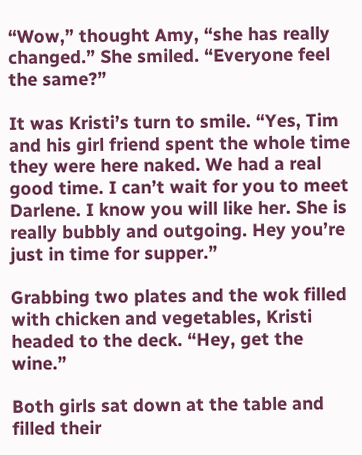“Wow,” thought Amy, “she has really changed.” She smiled. “Everyone feel the same?”

It was Kristi’s turn to smile. “Yes, Tim and his girl friend spent the whole time they were here naked. We had a real good time. I can’t wait for you to meet Darlene. I know you will like her. She is really bubbly and outgoing. Hey you’re just in time for supper.”

Grabbing two plates and the wok filled with chicken and vegetables, Kristi headed to the deck. “Hey, get the wine.”

Both girls sat down at the table and filled their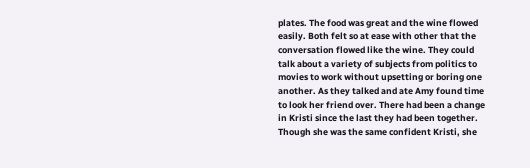plates. The food was great and the wine flowed easily. Both felt so at ease with other that the conversation flowed like the wine. They could talk about a variety of subjects from politics to movies to work without upsetting or boring one another. As they talked and ate Amy found time to look her friend over. There had been a change in Kristi since the last they had been together. Though she was the same confident Kristi, she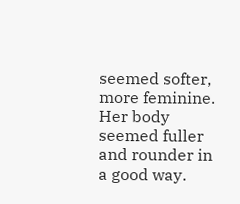seemed softer, more feminine. Her body seemed fuller and rounder in a good way.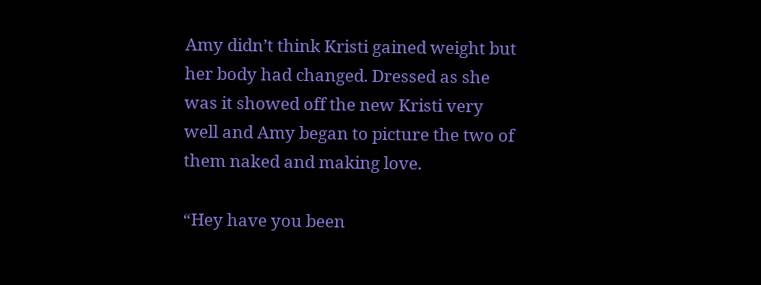Amy didn’t think Kristi gained weight but her body had changed. Dressed as she was it showed off the new Kristi very well and Amy began to picture the two of them naked and making love.

“Hey have you been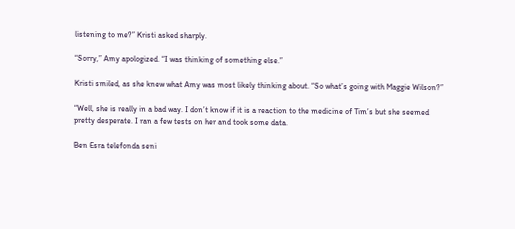listening to me?” Kristi asked sharply.

“Sorry,” Amy apologized. “I was thinking of something else.”

Kristi smiled, as she knew what Amy was most likely thinking about. “So what’s going with Maggie Wilson?”

“Well, she is really in a bad way. I don’t know if it is a reaction to the medicine of Tim’s but she seemed pretty desperate. I ran a few tests on her and took some data.

Ben Esra telefonda seni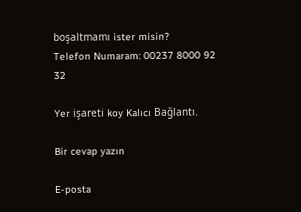boşaltmamı ister misin?
Telefon Numaram: 00237 8000 92 32

Yer işareti koy Kalıcı Bağlantı.

Bir cevap yazın

E-posta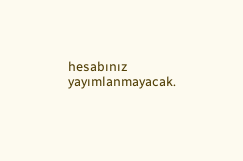hesabınız yayımlanmayacak.